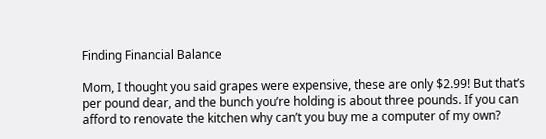Finding Financial Balance

Mom, I thought you said grapes were expensive, these are only $2.99! But that’s per pound dear, and the bunch you’re holding is about three pounds. If you can afford to renovate the kitchen why can’t you buy me a computer of my own?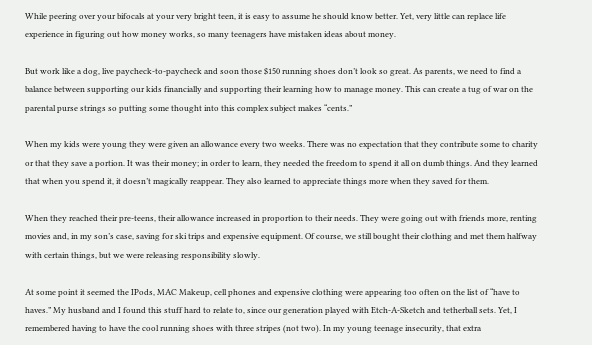While peering over your bifocals at your very bright teen, it is easy to assume he should know better. Yet, very little can replace life experience in figuring out how money works, so many teenagers have mistaken ideas about money.

But work like a dog, live paycheck-to-paycheck and soon those $150 running shoes don’t look so great. As parents, we need to find a balance between supporting our kids financially and supporting their learning how to manage money. This can create a tug of war on the parental purse strings so putting some thought into this complex subject makes “cents.”

When my kids were young they were given an allowance every two weeks. There was no expectation that they contribute some to charity or that they save a portion. It was their money; in order to learn, they needed the freedom to spend it all on dumb things. And they learned that when you spend it, it doesn’t magically reappear. They also learned to appreciate things more when they saved for them.

When they reached their pre-teens, their allowance increased in proportion to their needs. They were going out with friends more, renting movies and, in my son’s case, saving for ski trips and expensive equipment. Of course, we still bought their clothing and met them halfway with certain things, but we were releasing responsibility slowly.

At some point it seemed the IPods, MAC Makeup, cell phones and expensive clothing were appearing too often on the list of “have to haves.” My husband and I found this stuff hard to relate to, since our generation played with Etch-A-Sketch and tetherball sets. Yet, I remembered having to have the cool running shoes with three stripes (not two). In my young teenage insecurity, that extra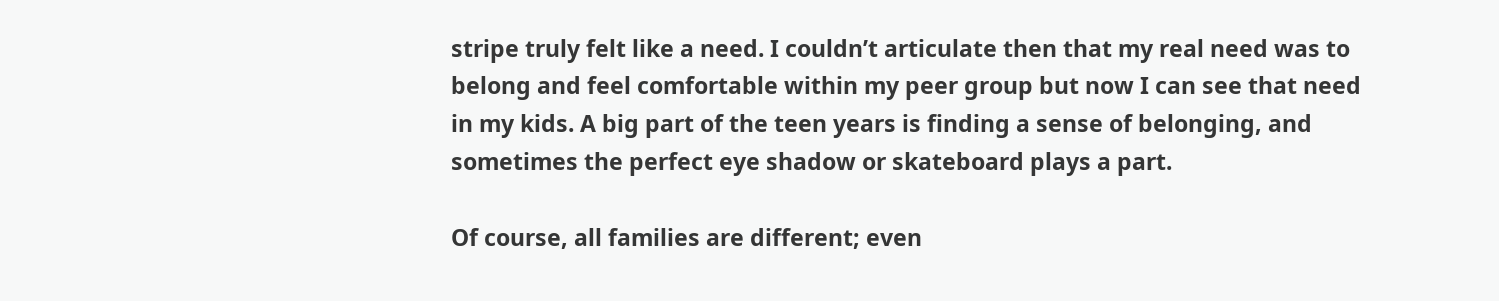stripe truly felt like a need. I couldn’t articulate then that my real need was to belong and feel comfortable within my peer group but now I can see that need in my kids. A big part of the teen years is finding a sense of belonging, and sometimes the perfect eye shadow or skateboard plays a part.

Of course, all families are different; even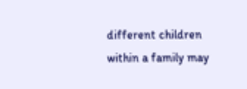different children within a family may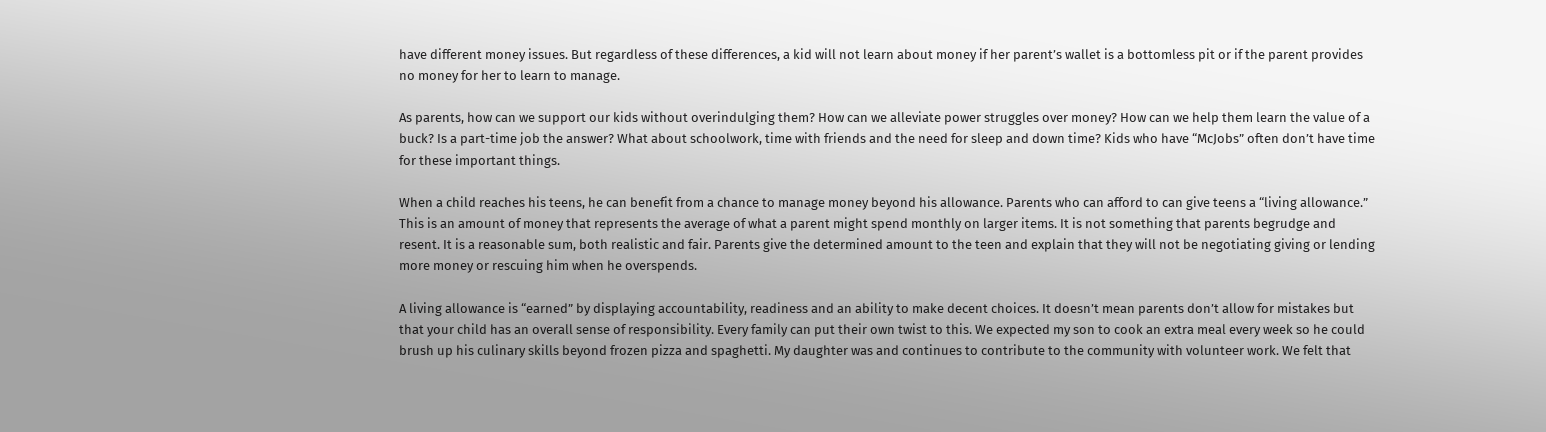have different money issues. But regardless of these differences, a kid will not learn about money if her parent’s wallet is a bottomless pit or if the parent provides no money for her to learn to manage.

As parents, how can we support our kids without overindulging them? How can we alleviate power struggles over money? How can we help them learn the value of a buck? Is a part-time job the answer? What about schoolwork, time with friends and the need for sleep and down time? Kids who have “McJobs” often don’t have time for these important things.

When a child reaches his teens, he can benefit from a chance to manage money beyond his allowance. Parents who can afford to can give teens a “living allowance.” This is an amount of money that represents the average of what a parent might spend monthly on larger items. It is not something that parents begrudge and resent. It is a reasonable sum, both realistic and fair. Parents give the determined amount to the teen and explain that they will not be negotiating giving or lending more money or rescuing him when he overspends.

A living allowance is “earned” by displaying accountability, readiness and an ability to make decent choices. It doesn’t mean parents don’t allow for mistakes but that your child has an overall sense of responsibility. Every family can put their own twist to this. We expected my son to cook an extra meal every week so he could brush up his culinary skills beyond frozen pizza and spaghetti. My daughter was and continues to contribute to the community with volunteer work. We felt that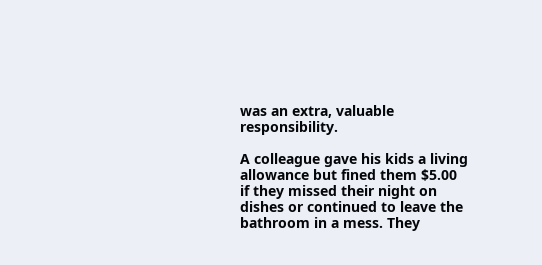was an extra, valuable responsibility.

A colleague gave his kids a living allowance but fined them $5.00 if they missed their night on dishes or continued to leave the bathroom in a mess. They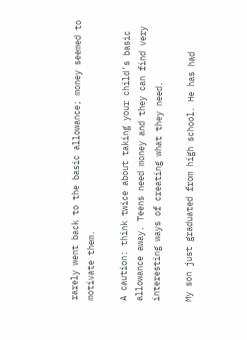rarely went back to the basic allowance; money seemed to motivate them.

A caution: think twice about taking your child’s basic allowance away. Teens need money and they can find very interesting ways of creating what they need.

My son just graduated from high school. He has had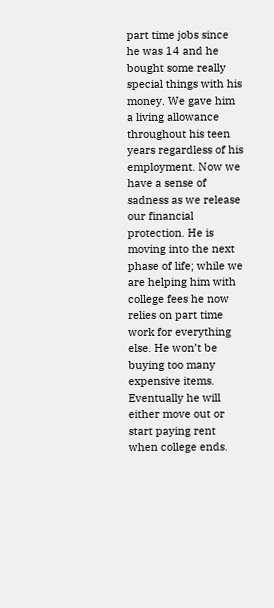part time jobs since he was 14 and he bought some really special things with his money. We gave him a living allowance throughout his teen years regardless of his employment. Now we have a sense of sadness as we release our financial protection. He is moving into the next phase of life; while we are helping him with college fees he now relies on part time work for everything else. He won’t be buying too many expensive items. Eventually he will either move out or start paying rent when college ends.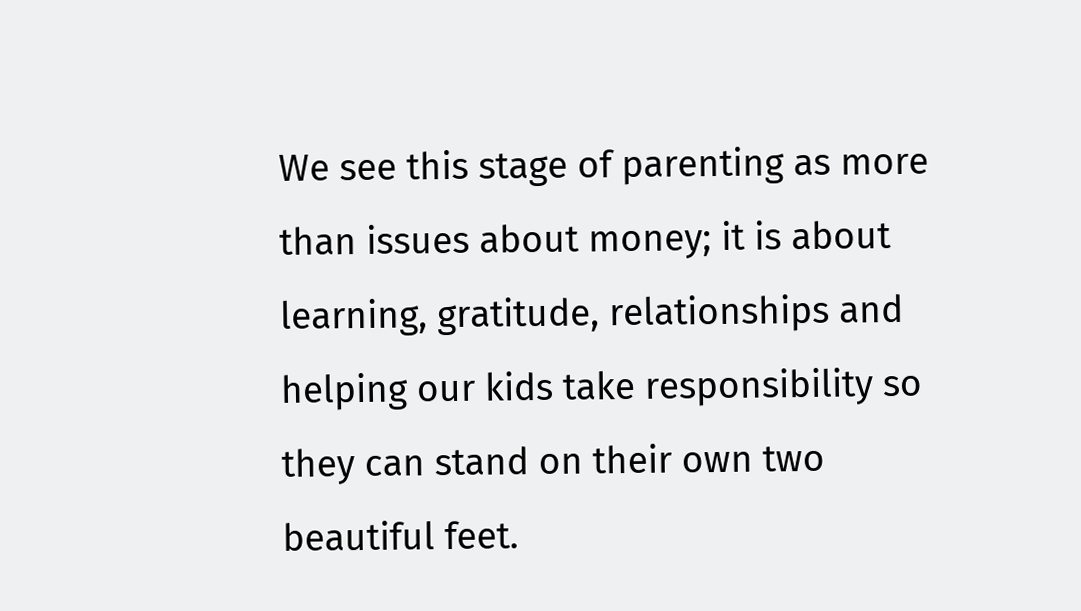We see this stage of parenting as more than issues about money; it is about learning, gratitude, relationships and helping our kids take responsibility so they can stand on their own two beautiful feet.